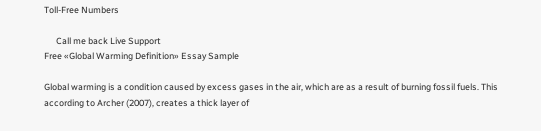Toll-Free Numbers

      Call me back Live Support
Free «Global Warming Definition» Essay Sample

Global warming is a condition caused by excess gases in the air, which are as a result of burning fossil fuels. This according to Archer (2007), creates a thick layer of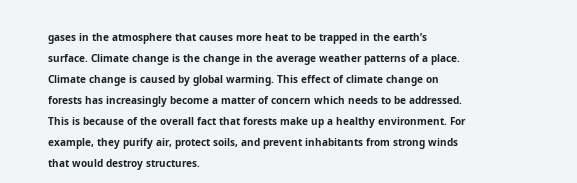gases in the atmosphere that causes more heat to be trapped in the earth’s surface. Climate change is the change in the average weather patterns of a place. Climate change is caused by global warming. This effect of climate change on forests has increasingly become a matter of concern which needs to be addressed. This is because of the overall fact that forests make up a healthy environment. For example, they purify air, protect soils, and prevent inhabitants from strong winds that would destroy structures.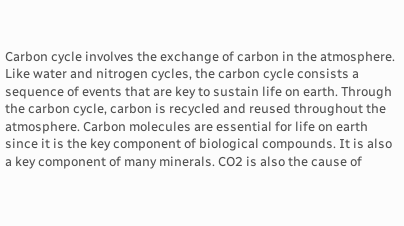Carbon cycle involves the exchange of carbon in the atmosphere. Like water and nitrogen cycles, the carbon cycle consists a sequence of events that are key to sustain life on earth. Through the carbon cycle, carbon is recycled and reused throughout the atmosphere. Carbon molecules are essential for life on earth since it is the key component of biological compounds. It is also a key component of many minerals. CO2 is also the cause of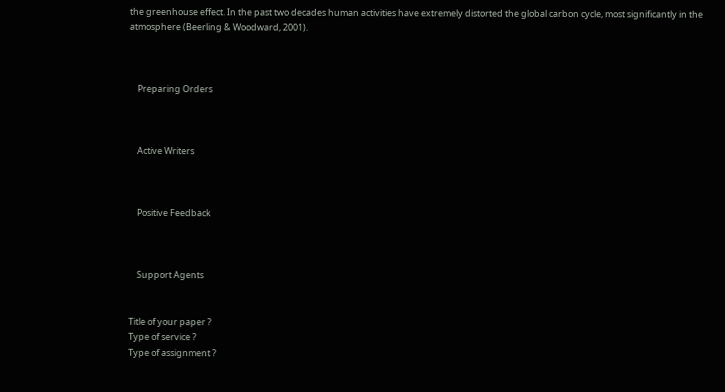the greenhouse effect. In the past two decades human activities have extremely distorted the global carbon cycle, most significantly in the atmosphere (Beerling & Woodward, 2001).



    Preparing Orders



    Active Writers



    Positive Feedback



    Support Agents


Title of your paper ?
Type of service ?
Type of assignment ?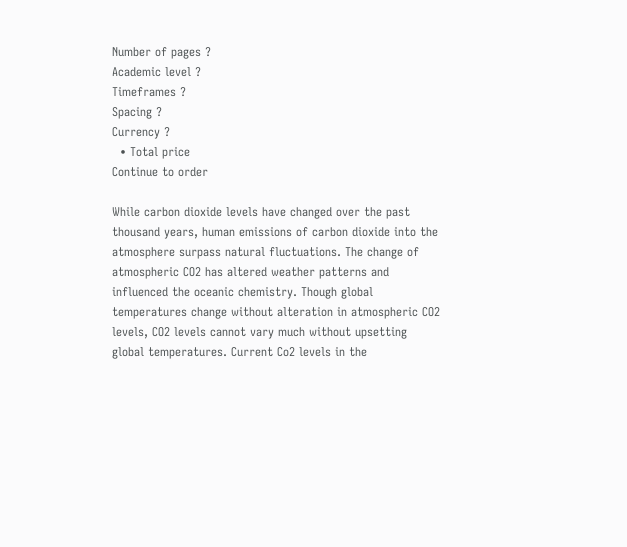Number of pages ?
Academic level ?
Timeframes ?
Spacing ?
Currency ?
  • Total price
Continue to order

While carbon dioxide levels have changed over the past thousand years, human emissions of carbon dioxide into the atmosphere surpass natural fluctuations. The change of atmospheric CO2 has altered weather patterns and influenced the oceanic chemistry. Though global temperatures change without alteration in atmospheric CO2 levels, CO2 levels cannot vary much without upsetting global temperatures. Current Co2 levels in the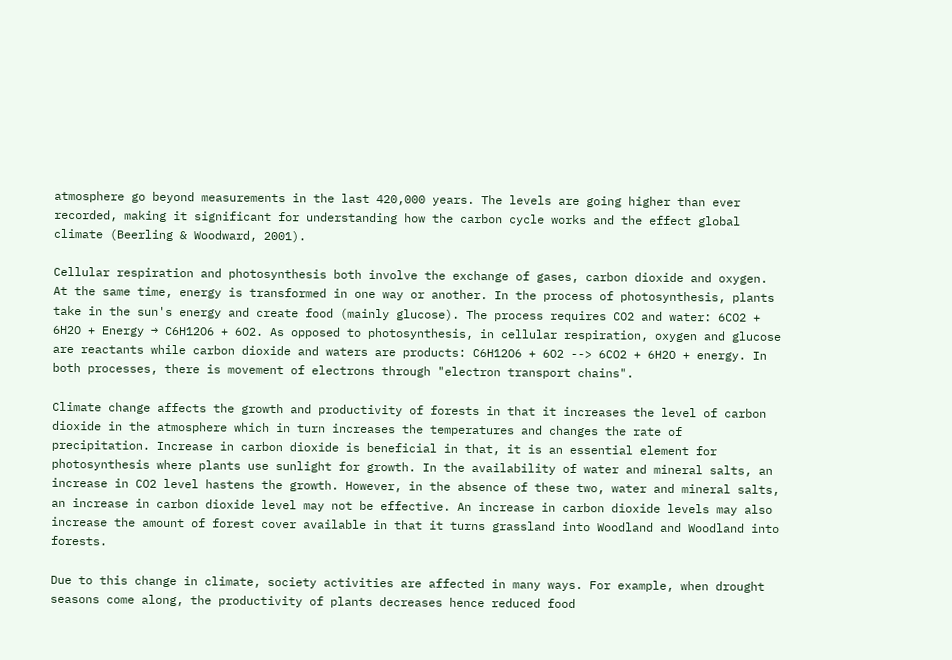atmosphere go beyond measurements in the last 420,000 years. The levels are going higher than ever recorded, making it significant for understanding how the carbon cycle works and the effect global climate (Beerling & Woodward, 2001).

Cellular respiration and photosynthesis both involve the exchange of gases, carbon dioxide and oxygen. At the same time, energy is transformed in one way or another. In the process of photosynthesis, plants take in the sun's energy and create food (mainly glucose). The process requires CO2 and water: 6CO2 + 6H2O + Energy → C6H12O6 + 6O2. As opposed to photosynthesis, in cellular respiration, oxygen and glucose are reactants while carbon dioxide and waters are products: C6H12O6 + 6O2 --> 6CO2 + 6H2O + energy. In both processes, there is movement of electrons through "electron transport chains".

Climate change affects the growth and productivity of forests in that it increases the level of carbon dioxide in the atmosphere which in turn increases the temperatures and changes the rate of precipitation. Increase in carbon dioxide is beneficial in that, it is an essential element for photosynthesis where plants use sunlight for growth. In the availability of water and mineral salts, an increase in CO2 level hastens the growth. However, in the absence of these two, water and mineral salts, an increase in carbon dioxide level may not be effective. An increase in carbon dioxide levels may also increase the amount of forest cover available in that it turns grassland into Woodland and Woodland into forests.

Due to this change in climate, society activities are affected in many ways. For example, when drought seasons come along, the productivity of plants decreases hence reduced food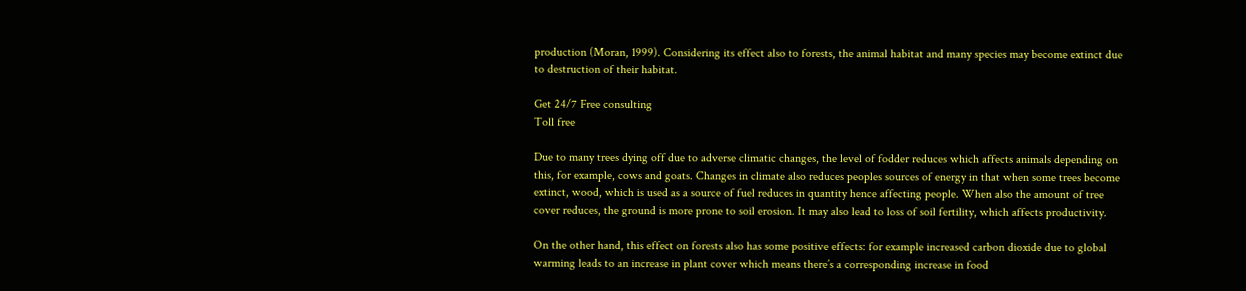production (Moran, 1999). Considering its effect also to forests, the animal habitat and many species may become extinct due to destruction of their habitat.

Get 24/7 Free consulting
Toll free

Due to many trees dying off due to adverse climatic changes, the level of fodder reduces which affects animals depending on this, for example, cows and goats. Changes in climate also reduces peoples sources of energy in that when some trees become extinct, wood, which is used as a source of fuel reduces in quantity hence affecting people. When also the amount of tree cover reduces, the ground is more prone to soil erosion. It may also lead to loss of soil fertility, which affects productivity.

On the other hand, this effect on forests also has some positive effects: for example increased carbon dioxide due to global warming leads to an increase in plant cover which means there’s a corresponding increase in food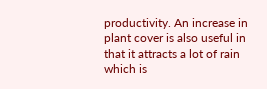productivity. An increase in plant cover is also useful in that it attracts a lot of rain which is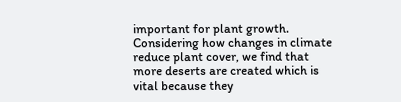important for plant growth. Considering how changes in climate reduce plant cover, we find that more deserts are created which is vital because they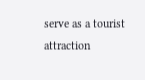serve as a tourist attraction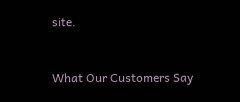site.


What Our Customers Say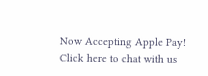Now Accepting Apple Pay!
Click here to chat with us